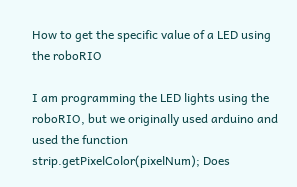How to get the specific value of a LED using the roboRIO

I am programming the LED lights using the roboRIO, but we originally used arduino and used the function strip.getPixelColor(pixelNum); Does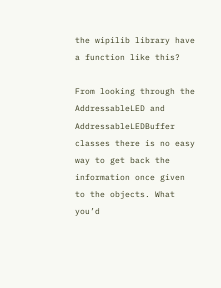the wipilib library have a function like this?

From looking through the AddressableLED and AddressableLEDBuffer classes there is no easy way to get back the information once given to the objects. What you’d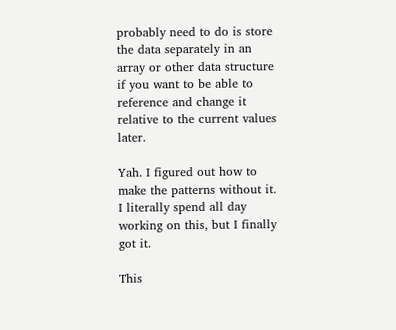probably need to do is store the data separately in an array or other data structure if you want to be able to reference and change it relative to the current values later.

Yah. I figured out how to make the patterns without it. I literally spend all day working on this, but I finally got it.

This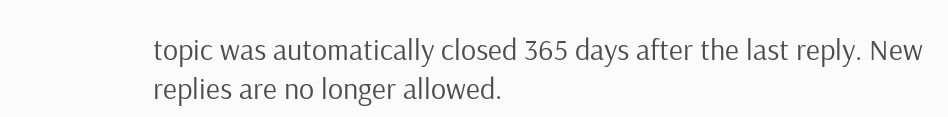topic was automatically closed 365 days after the last reply. New replies are no longer allowed.